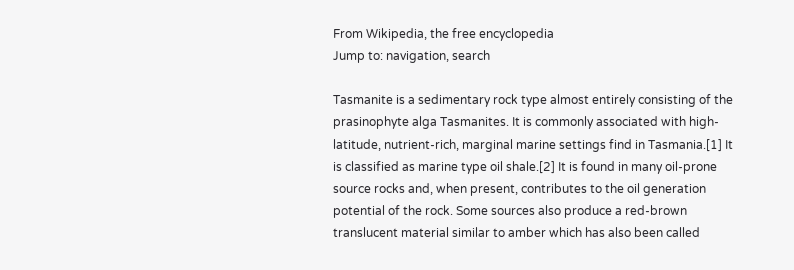From Wikipedia, the free encyclopedia
Jump to: navigation, search

Tasmanite is a sedimentary rock type almost entirely consisting of the prasinophyte alga Tasmanites. It is commonly associated with high-latitude, nutrient-rich, marginal marine settings find in Tasmania.[1] It is classified as marine type oil shale.[2] It is found in many oil-prone source rocks and, when present, contributes to the oil generation potential of the rock. Some sources also produce a red-brown translucent material similar to amber which has also been called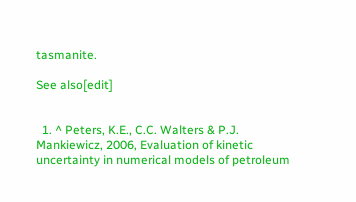tasmanite.

See also[edit]


  1. ^ Peters, K.E., C.C. Walters & P.J. Mankiewicz, 2006, Evaluation of kinetic uncertainty in numerical models of petroleum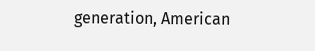generation, American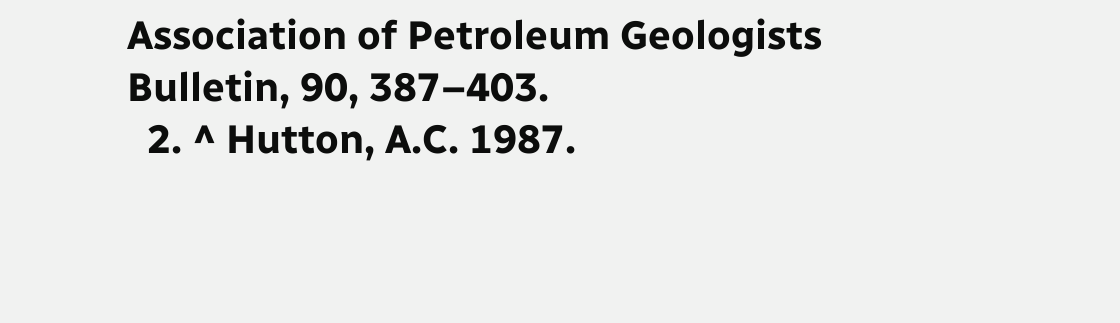Association of Petroleum Geologists Bulletin, 90, 387–403.
  2. ^ Hutton, A.C. 1987.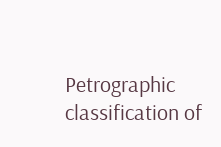Petrographic classification of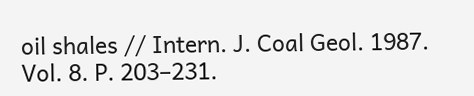oil shales // Intern. J. Coal Geol. 1987. Vol. 8. P. 203–231.